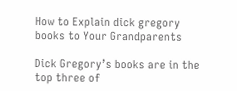How to Explain dick gregory books to Your Grandparents

Dick Gregory’s books are in the top three of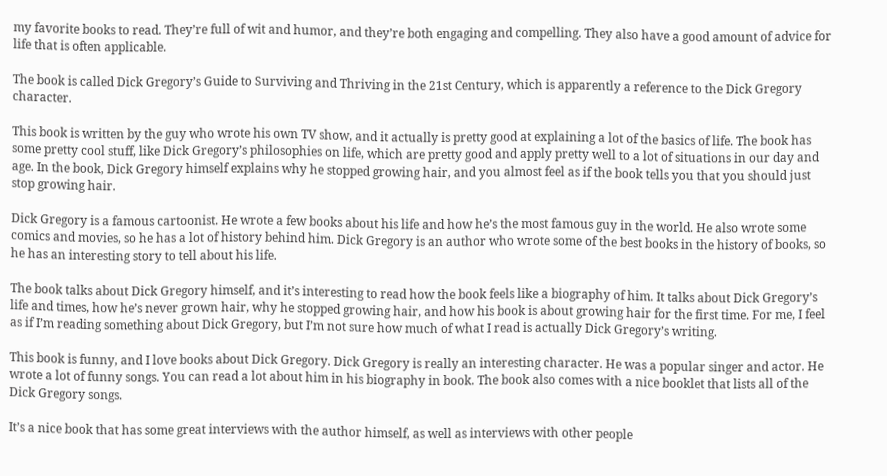my favorite books to read. They’re full of wit and humor, and they’re both engaging and compelling. They also have a good amount of advice for life that is often applicable.

The book is called Dick Gregory’s Guide to Surviving and Thriving in the 21st Century, which is apparently a reference to the Dick Gregory character.

This book is written by the guy who wrote his own TV show, and it actually is pretty good at explaining a lot of the basics of life. The book has some pretty cool stuff, like Dick Gregory’s philosophies on life, which are pretty good and apply pretty well to a lot of situations in our day and age. In the book, Dick Gregory himself explains why he stopped growing hair, and you almost feel as if the book tells you that you should just stop growing hair.

Dick Gregory is a famous cartoonist. He wrote a few books about his life and how he’s the most famous guy in the world. He also wrote some comics and movies, so he has a lot of history behind him. Dick Gregory is an author who wrote some of the best books in the history of books, so he has an interesting story to tell about his life.

The book talks about Dick Gregory himself, and it’s interesting to read how the book feels like a biography of him. It talks about Dick Gregory’s life and times, how he’s never grown hair, why he stopped growing hair, and how his book is about growing hair for the first time. For me, I feel as if I’m reading something about Dick Gregory, but I’m not sure how much of what I read is actually Dick Gregory’s writing.

This book is funny, and I love books about Dick Gregory. Dick Gregory is really an interesting character. He was a popular singer and actor. He wrote a lot of funny songs. You can read a lot about him in his biography in book. The book also comes with a nice booklet that lists all of the Dick Gregory songs.

It’s a nice book that has some great interviews with the author himself, as well as interviews with other people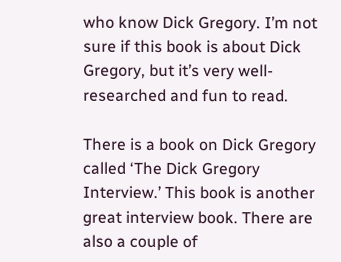who know Dick Gregory. I’m not sure if this book is about Dick Gregory, but it’s very well-researched and fun to read.

There is a book on Dick Gregory called ‘The Dick Gregory Interview.’ This book is another great interview book. There are also a couple of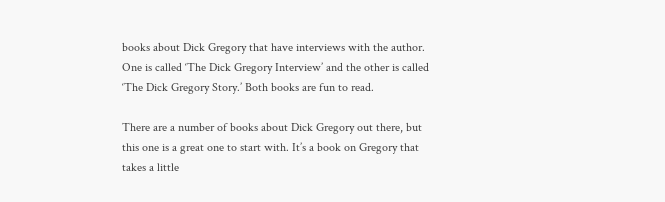books about Dick Gregory that have interviews with the author. One is called ‘The Dick Gregory Interview’ and the other is called ‘The Dick Gregory Story.’ Both books are fun to read.

There are a number of books about Dick Gregory out there, but this one is a great one to start with. It’s a book on Gregory that takes a little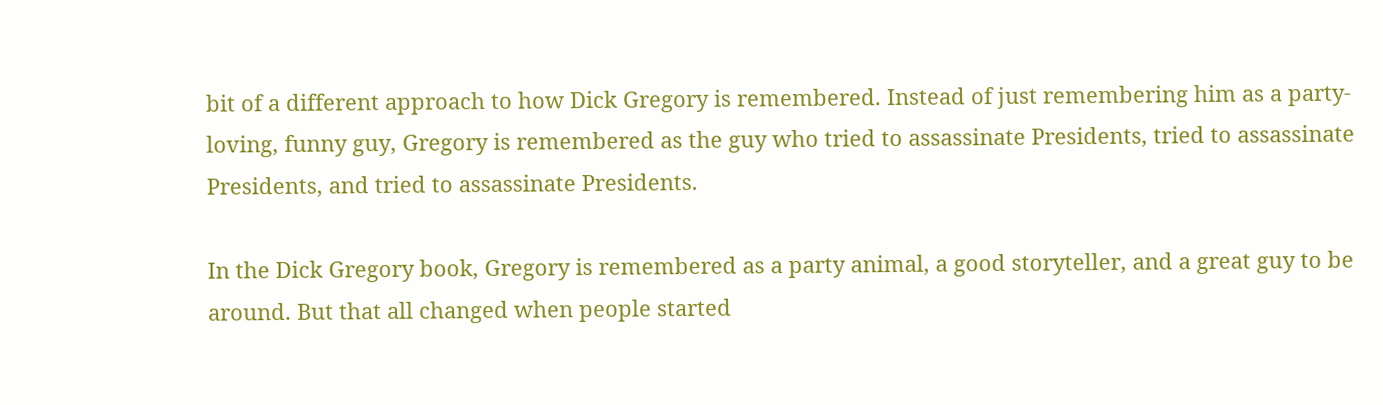bit of a different approach to how Dick Gregory is remembered. Instead of just remembering him as a party-loving, funny guy, Gregory is remembered as the guy who tried to assassinate Presidents, tried to assassinate Presidents, and tried to assassinate Presidents.

In the Dick Gregory book, Gregory is remembered as a party animal, a good storyteller, and a great guy to be around. But that all changed when people started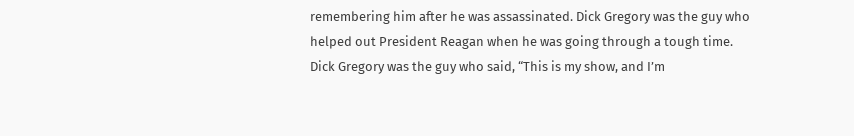remembering him after he was assassinated. Dick Gregory was the guy who helped out President Reagan when he was going through a tough time. Dick Gregory was the guy who said, “This is my show, and I’m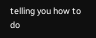telling you how to do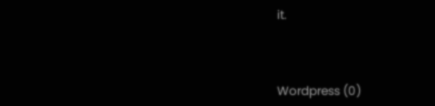it.



Wordpress (0)